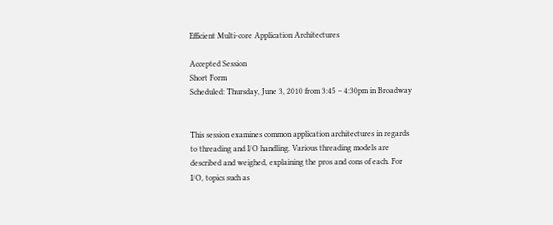Efficient Multi-core Application Architectures

Accepted Session
Short Form
Scheduled: Thursday, June 3, 2010 from 3:45 – 4:30pm in Broadway


This session examines common application architectures in regards to threading and I/O handling. Various threading models are described and weighed, explaining the pros and cons of each. For I/O, topics such as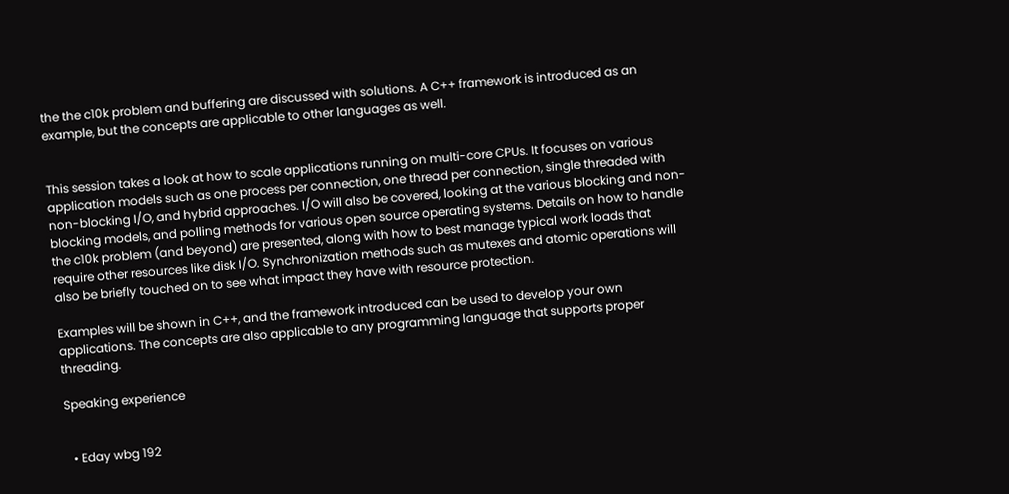the the c10k problem and buffering are discussed with solutions. A C++ framework is introduced as an example, but the concepts are applicable to other languages as well.


This session takes a look at how to scale applications running on multi-core CPUs. It focuses on various application models such as one process per connection, one thread per connection, single threaded with non-blocking I/O, and hybrid approaches. I/O will also be covered, looking at the various blocking and non-blocking models, and polling methods for various open source operating systems. Details on how to handle the c10k problem (and beyond) are presented, along with how to best manage typical work loads that require other resources like disk I/O. Synchronization methods such as mutexes and atomic operations will also be briefly touched on to see what impact they have with resource protection.

Examples will be shown in C++, and the framework introduced can be used to develop your own applications. The concepts are also applicable to any programming language that supports proper threading.

Speaking experience


  • Eday wbg 192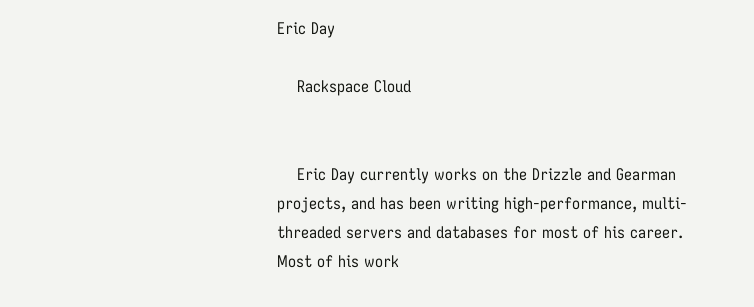Eric Day

    Rackspace Cloud


    Eric Day currently works on the Drizzle and Gearman projects, and has been writing high-performance, multi-threaded servers and databases for most of his career. Most of his work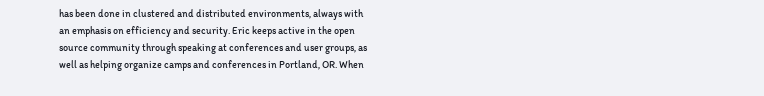has been done in clustered and distributed environments, always with an emphasis on efficiency and security. Eric keeps active in the open source community through speaking at conferences and user groups, as well as helping organize camps and conferences in Portland, OR. When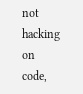not hacking on code,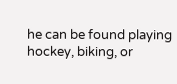he can be found playing hockey, biking, or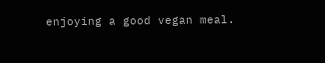enjoying a good vegan meal.